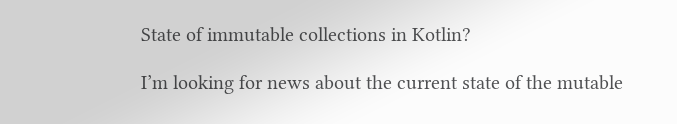State of immutable collections in Kotlin?

I’m looking for news about the current state of the mutable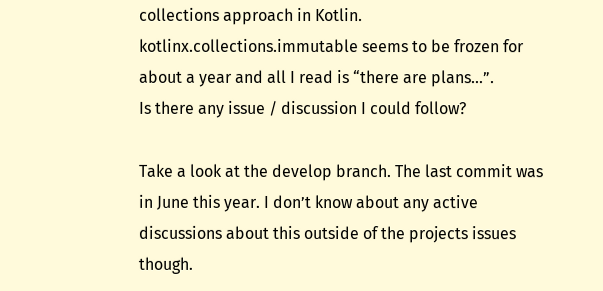collections approach in Kotlin.
kotlinx.collections.immutable seems to be frozen for about a year and all I read is “there are plans…”.
Is there any issue / discussion I could follow?

Take a look at the develop branch. The last commit was in June this year. I don’t know about any active discussions about this outside of the projects issues though.